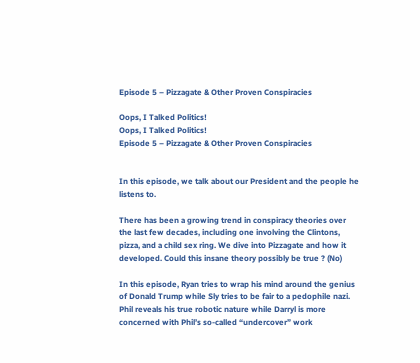Episode 5 – Pizzagate & Other Proven Conspiracies

Oops, I Talked Politics!
Oops, I Talked Politics!
Episode 5 – Pizzagate & Other Proven Conspiracies


In this episode, we talk about our President and the people he listens to.

There has been a growing trend in conspiracy theories over the last few decades, including one involving the Clintons, pizza, and a child sex ring. We dive into Pizzagate and how it developed. Could this insane theory possibly be true ? (No)

In this episode, Ryan tries to wrap his mind around the genius of Donald Trump while Sly tries to be fair to a pedophile nazi. Phil reveals his true robotic nature while Darryl is more concerned with Phil’s so-called “undercover” work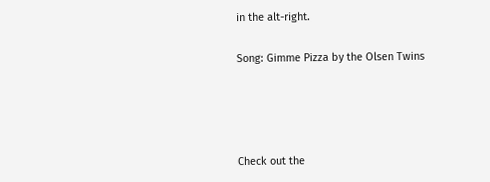in the alt-right.

Song: Gimme Pizza by the Olsen Twins




Check out the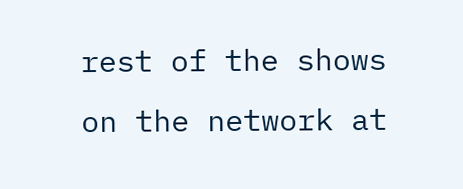rest of the shows on the network at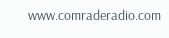www.comraderadio.com